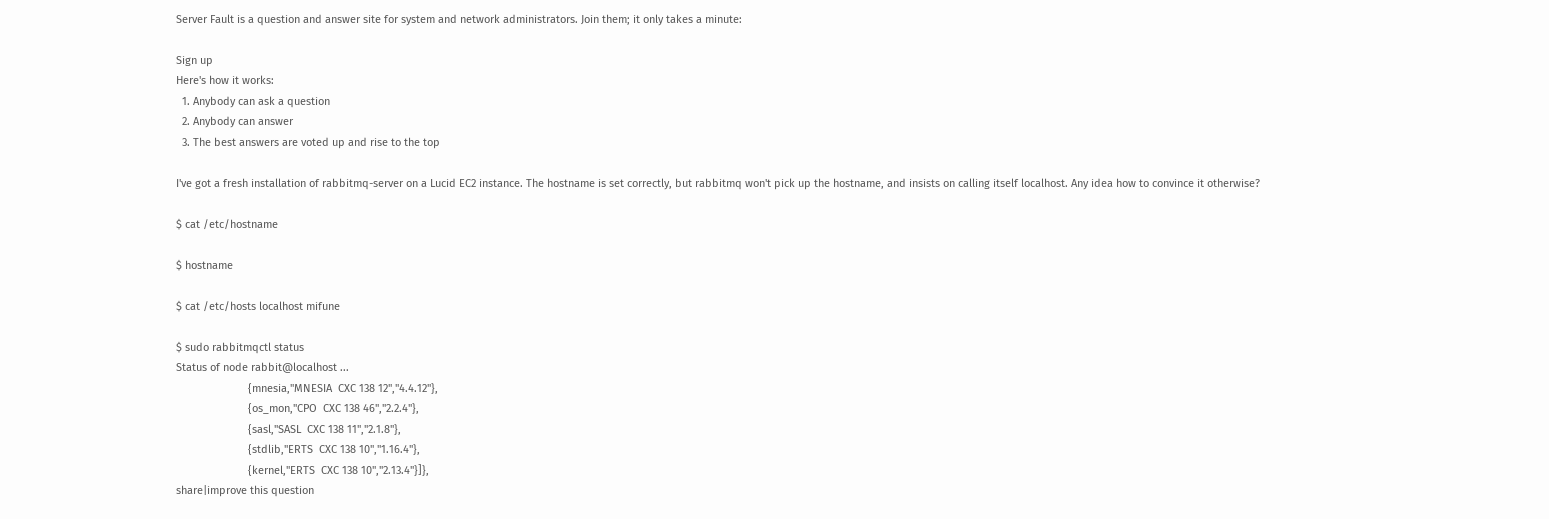Server Fault is a question and answer site for system and network administrators. Join them; it only takes a minute:

Sign up
Here's how it works:
  1. Anybody can ask a question
  2. Anybody can answer
  3. The best answers are voted up and rise to the top

I've got a fresh installation of rabbitmq-server on a Lucid EC2 instance. The hostname is set correctly, but rabbitmq won't pick up the hostname, and insists on calling itself localhost. Any idea how to convince it otherwise?

$ cat /etc/hostname

$ hostname

$ cat /etc/hosts localhost mifune

$ sudo rabbitmqctl status
Status of node rabbit@localhost ...
                        {mnesia,"MNESIA  CXC 138 12","4.4.12"},
                        {os_mon,"CPO  CXC 138 46","2.2.4"},
                        {sasl,"SASL  CXC 138 11","2.1.8"},
                        {stdlib,"ERTS  CXC 138 10","1.16.4"},
                        {kernel,"ERTS  CXC 138 10","2.13.4"}]},
share|improve this question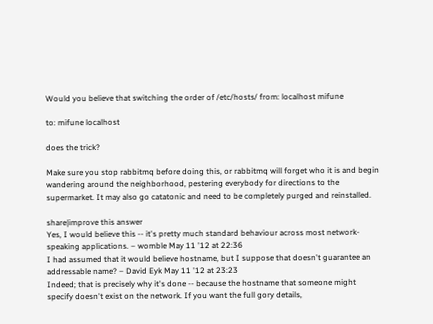Would you believe that switching the order of /etc/hosts/ from: localhost mifune

to: mifune localhost

does the trick?

Make sure you stop rabbitmq before doing this, or rabbitmq will forget who it is and begin wandering around the neighborhood, pestering everybody for directions to the supermarket. It may also go catatonic and need to be completely purged and reinstalled.

share|improve this answer
Yes, I would believe this -- it's pretty much standard behaviour across most network-speaking applications. – womble May 11 '12 at 22:36
I had assumed that it would believe hostname, but I suppose that doesn't guarantee an addressable name? – David Eyk May 11 '12 at 23:23
Indeed; that is precisely why it's done -- because the hostname that someone might specify doesn't exist on the network. If you want the full gory details,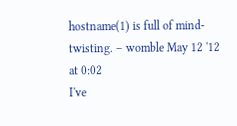hostname(1) is full of mind-twisting. – womble May 12 '12 at 0:02
I've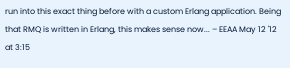run into this exact thing before with a custom Erlang application. Being that RMQ is written in Erlang, this makes sense now... – EEAA May 12 '12 at 3:15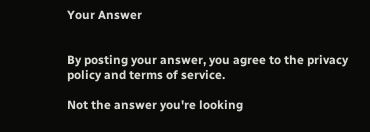Your Answer


By posting your answer, you agree to the privacy policy and terms of service.

Not the answer you're looking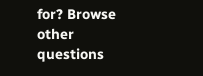for? Browse other questions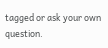tagged or ask your own question.